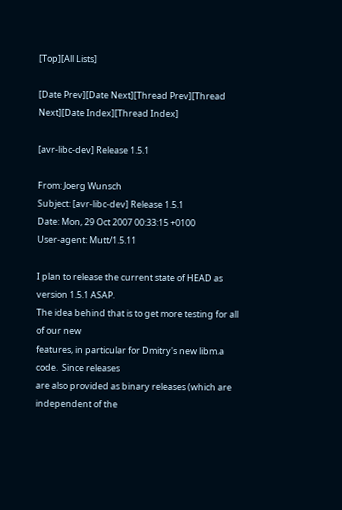[Top][All Lists]

[Date Prev][Date Next][Thread Prev][Thread Next][Date Index][Thread Index]

[avr-libc-dev] Release 1.5.1

From: Joerg Wunsch
Subject: [avr-libc-dev] Release 1.5.1
Date: Mon, 29 Oct 2007 00:33:15 +0100
User-agent: Mutt/1.5.11

I plan to release the current state of HEAD as version 1.5.1 ASAP.
The idea behind that is to get more testing for all of our new
features, in particular for Dmitry's new libm.a code.  Since releases
are also provided as binary releases (which are independent of the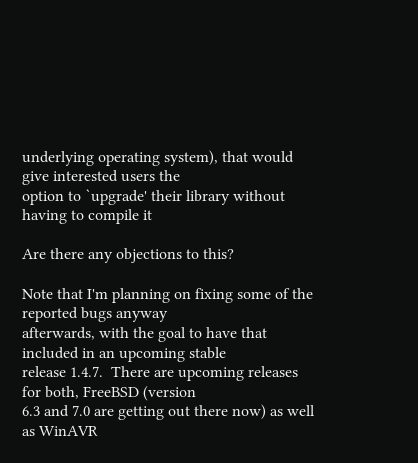underlying operating system), that would give interested users the
option to `upgrade' their library without having to compile it

Are there any objections to this?

Note that I'm planning on fixing some of the reported bugs anyway
afterwards, with the goal to have that included in an upcoming stable
release 1.4.7.  There are upcoming releases for both, FreeBSD (version
6.3 and 7.0 are getting out there now) as well as WinAVR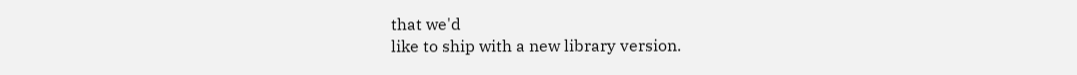that we'd
like to ship with a new library version.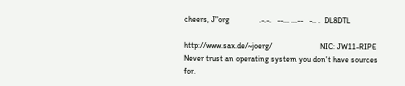cheers, J"org               .-.-.   --... ...--   -.. .  DL8DTL

http://www.sax.de/~joerg/                        NIC: JW11-RIPE
Never trust an operating system you don't have sources for.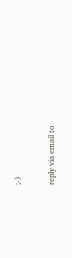;-)

reply via email to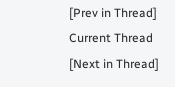[Prev in Thread] Current Thread [Next in Thread]